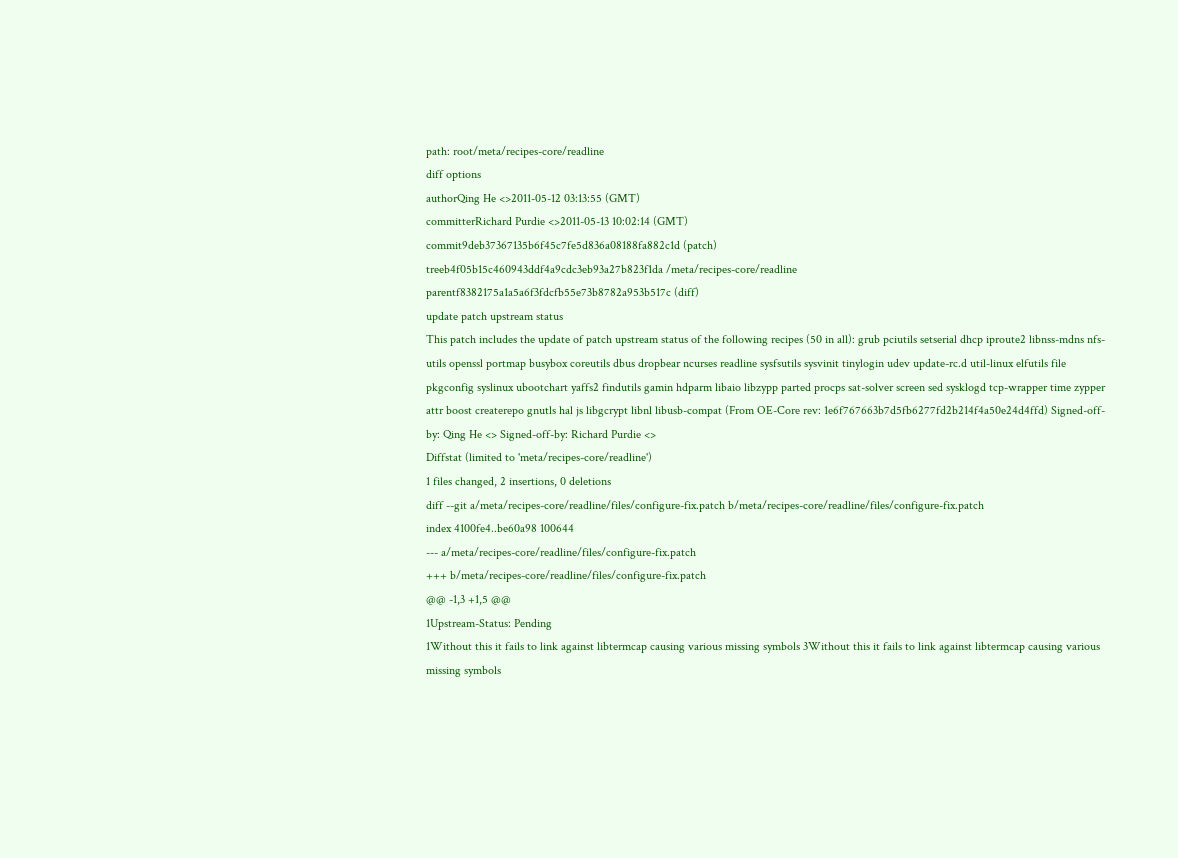path: root/meta/recipes-core/readline
diff options
authorQing He <>2011-05-12 03:13:55 (GMT)
committerRichard Purdie <>2011-05-13 10:02:14 (GMT)
commit9deb37367135b6f45c7fe5d836a08188fa882c1d (patch)
treeb4f05b15c460943ddf4a9cdc3eb93a27b823f1da /meta/recipes-core/readline
parentf8382175a1a5a6f3fdcfb55e73b8782a953b517c (diff)
update patch upstream status
This patch includes the update of patch upstream status of the following recipes (50 in all): grub pciutils setserial dhcp iproute2 libnss-mdns nfs-utils openssl portmap busybox coreutils dbus dropbear ncurses readline sysfsutils sysvinit tinylogin udev update-rc.d util-linux elfutils file pkgconfig syslinux ubootchart yaffs2 findutils gamin hdparm libaio libzypp parted procps sat-solver screen sed sysklogd tcp-wrapper time zypper attr boost createrepo gnutls hal js libgcrypt libnl libusb-compat (From OE-Core rev: 1e6f767663b7d5fb6277fd2b214f4a50e24d4ffd) Signed-off-by: Qing He <> Signed-off-by: Richard Purdie <>
Diffstat (limited to 'meta/recipes-core/readline')
1 files changed, 2 insertions, 0 deletions
diff --git a/meta/recipes-core/readline/files/configure-fix.patch b/meta/recipes-core/readline/files/configure-fix.patch
index 4100fe4..be60a98 100644
--- a/meta/recipes-core/readline/files/configure-fix.patch
+++ b/meta/recipes-core/readline/files/configure-fix.patch
@@ -1,3 +1,5 @@
1Upstream-Status: Pending
1Without this it fails to link against libtermcap causing various missing symbols 3Without this it fails to link against libtermcap causing various missing symbols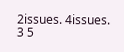2issues. 4issues.
3 5